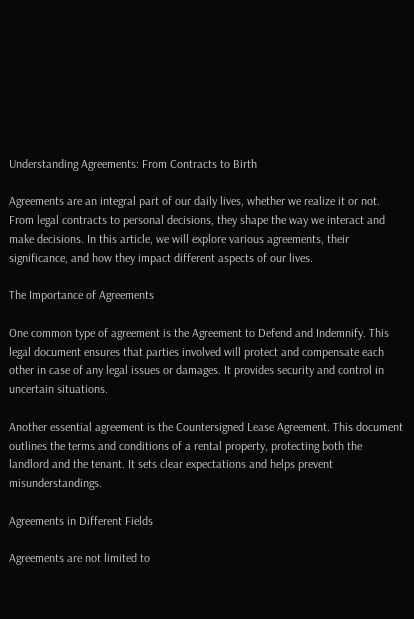Understanding Agreements: From Contracts to Birth

Agreements are an integral part of our daily lives, whether we realize it or not. From legal contracts to personal decisions, they shape the way we interact and make decisions. In this article, we will explore various agreements, their significance, and how they impact different aspects of our lives.

The Importance of Agreements

One common type of agreement is the Agreement to Defend and Indemnify. This legal document ensures that parties involved will protect and compensate each other in case of any legal issues or damages. It provides security and control in uncertain situations.

Another essential agreement is the Countersigned Lease Agreement. This document outlines the terms and conditions of a rental property, protecting both the landlord and the tenant. It sets clear expectations and helps prevent misunderstandings.

Agreements in Different Fields

Agreements are not limited to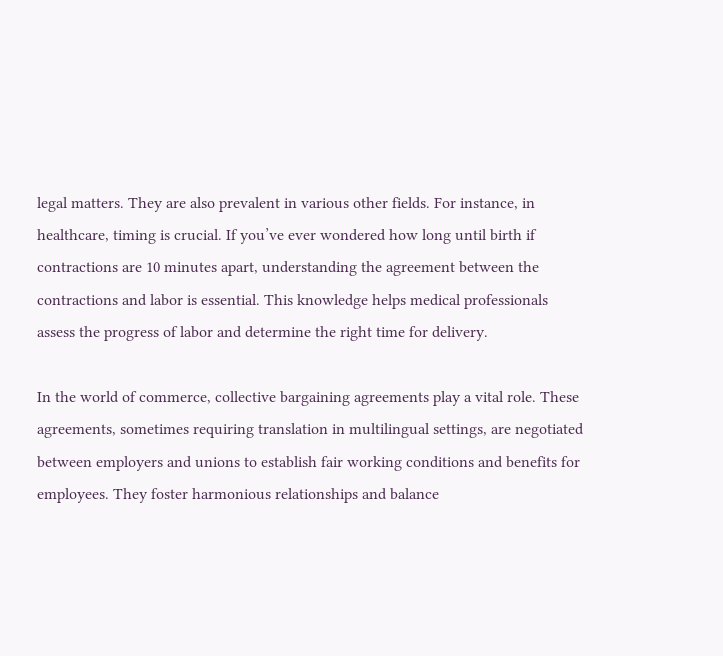legal matters. They are also prevalent in various other fields. For instance, in healthcare, timing is crucial. If you’ve ever wondered how long until birth if contractions are 10 minutes apart, understanding the agreement between the contractions and labor is essential. This knowledge helps medical professionals assess the progress of labor and determine the right time for delivery.

In the world of commerce, collective bargaining agreements play a vital role. These agreements, sometimes requiring translation in multilingual settings, are negotiated between employers and unions to establish fair working conditions and benefits for employees. They foster harmonious relationships and balance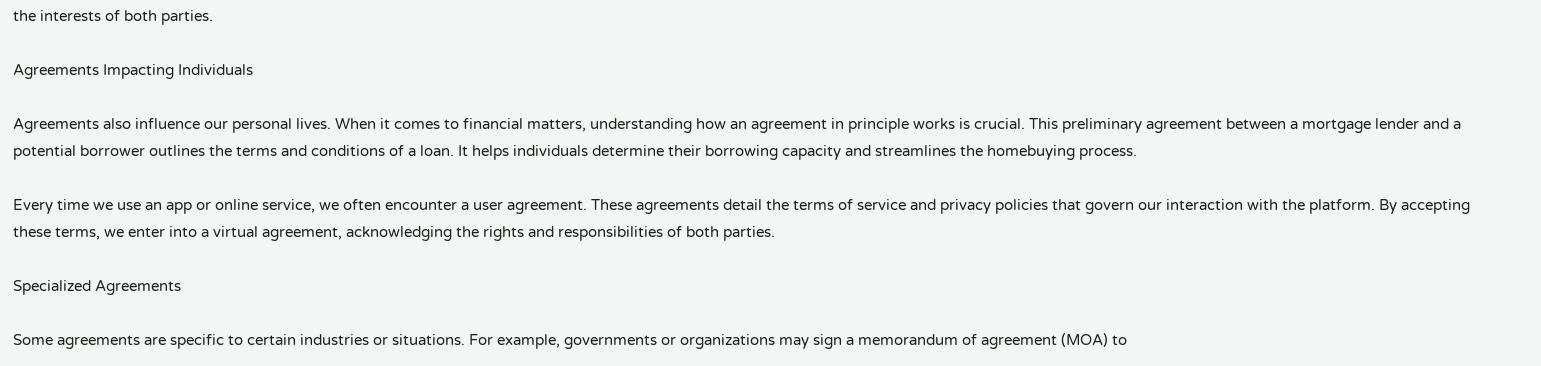the interests of both parties.

Agreements Impacting Individuals

Agreements also influence our personal lives. When it comes to financial matters, understanding how an agreement in principle works is crucial. This preliminary agreement between a mortgage lender and a potential borrower outlines the terms and conditions of a loan. It helps individuals determine their borrowing capacity and streamlines the homebuying process.

Every time we use an app or online service, we often encounter a user agreement. These agreements detail the terms of service and privacy policies that govern our interaction with the platform. By accepting these terms, we enter into a virtual agreement, acknowledging the rights and responsibilities of both parties.

Specialized Agreements

Some agreements are specific to certain industries or situations. For example, governments or organizations may sign a memorandum of agreement (MOA) to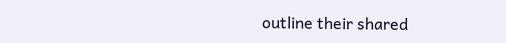outline their shared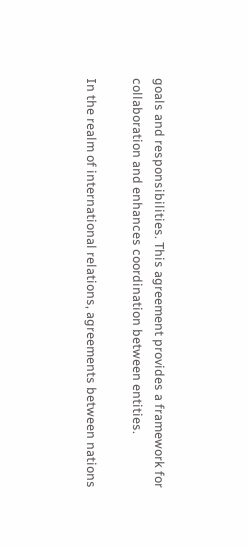goals and responsibilities. This agreement provides a framework for collaboration and enhances coordination between entities.

In the realm of international relations, agreements between nations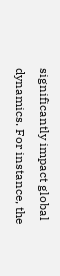significantly impact global dynamics. For instance, the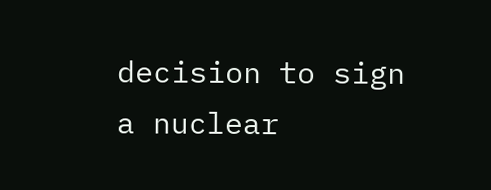decision to sign a nuclear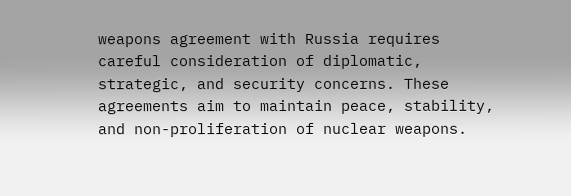weapons agreement with Russia requires careful consideration of diplomatic, strategic, and security concerns. These agreements aim to maintain peace, stability, and non-proliferation of nuclear weapons.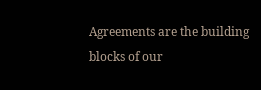Agreements are the building blocks of our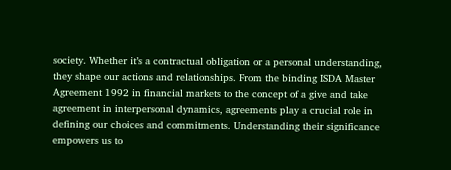society. Whether it’s a contractual obligation or a personal understanding, they shape our actions and relationships. From the binding ISDA Master Agreement 1992 in financial markets to the concept of a give and take agreement in interpersonal dynamics, agreements play a crucial role in defining our choices and commitments. Understanding their significance empowers us to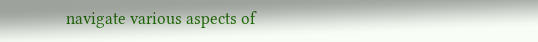navigate various aspects of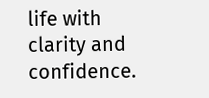life with clarity and confidence.